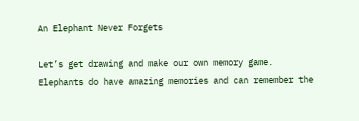An Elephant Never Forgets

Let’s get drawing and make our own memory game.
Elephants do have amazing memories and can remember the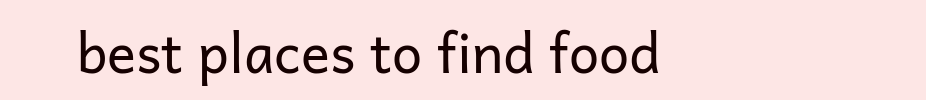best places to find food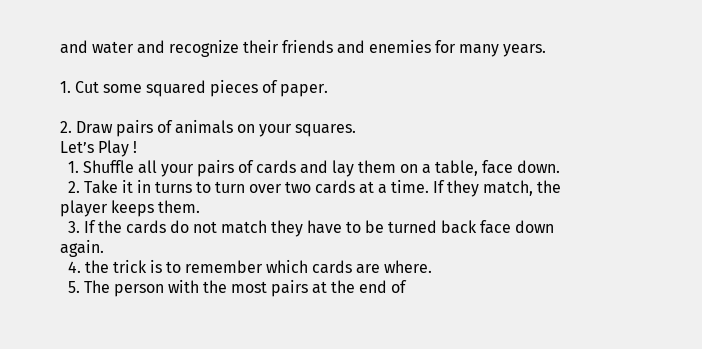and water and recognize their friends and enemies for many years.

1. Cut some squared pieces of paper.

2. Draw pairs of animals on your squares.
Let’s Play !
  1. Shuffle all your pairs of cards and lay them on a table, face down.
  2. Take it in turns to turn over two cards at a time. If they match, the player keeps them.
  3. If the cards do not match they have to be turned back face down again.
  4. the trick is to remember which cards are where.
  5. The person with the most pairs at the end of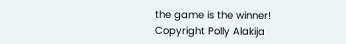the game is the winner!
Copyright Polly Alakija